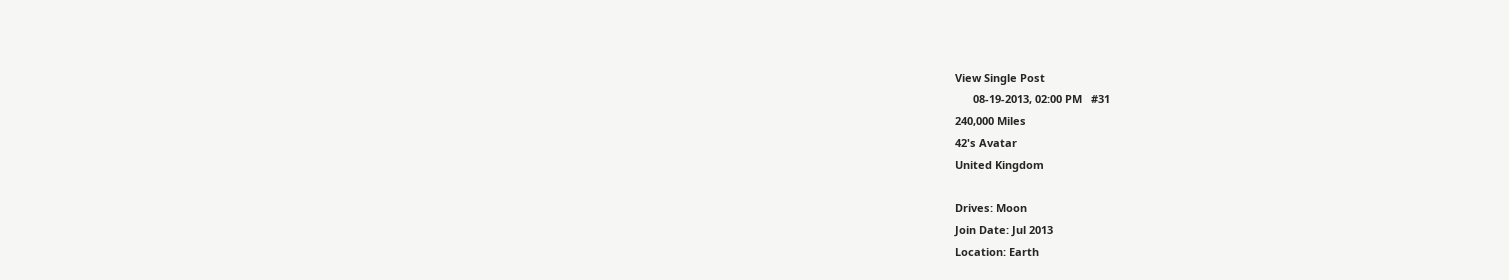View Single Post
      08-19-2013, 02:00 PM   #31
240,000 Miles
42's Avatar
United Kingdom

Drives: Moon
Join Date: Jul 2013
Location: Earth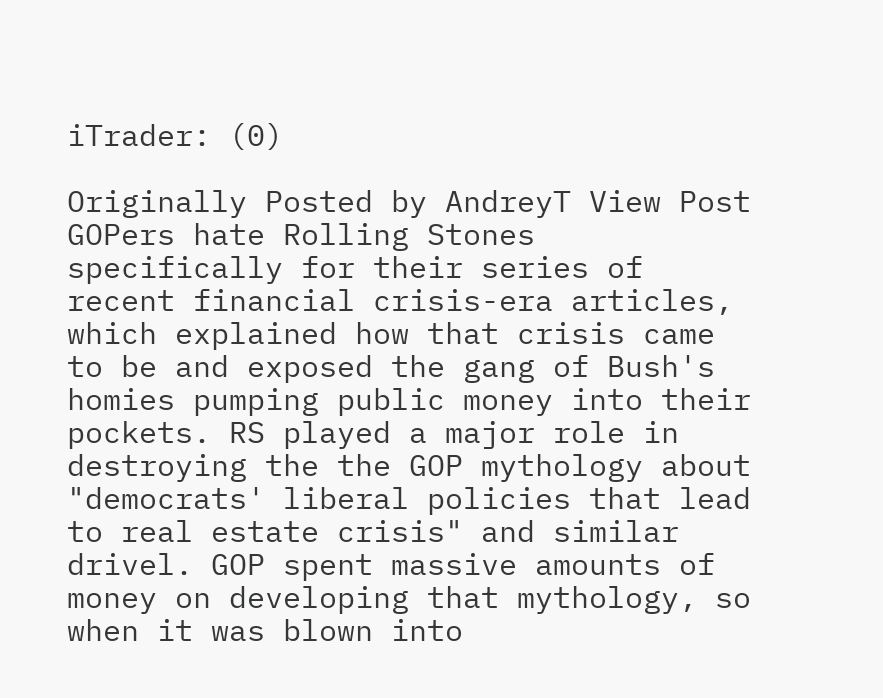iTrader: (0)

Originally Posted by AndreyT View Post
GOPers hate Rolling Stones specifically for their series of recent financial crisis-era articles, which explained how that crisis came to be and exposed the gang of Bush's homies pumping public money into their pockets. RS played a major role in destroying the the GOP mythology about "democrats' liberal policies that lead to real estate crisis" and similar drivel. GOP spent massive amounts of money on developing that mythology, so when it was blown into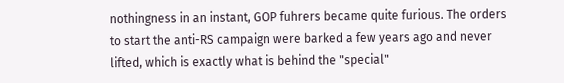nothingness in an instant, GOP fuhrers became quite furious. The orders to start the anti-RS campaign were barked a few years ago and never lifted, which is exactly what is behind the "special"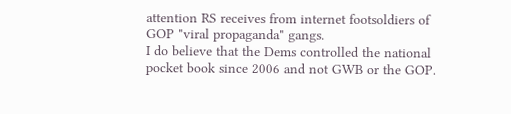attention RS receives from internet footsoldiers of GOP "viral propaganda" gangs.
I do believe that the Dems controlled the national pocket book since 2006 and not GWB or the GOP.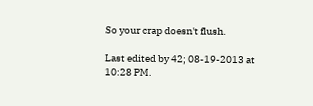So your crap doesn't flush.

Last edited by 42; 08-19-2013 at 10:28 PM.